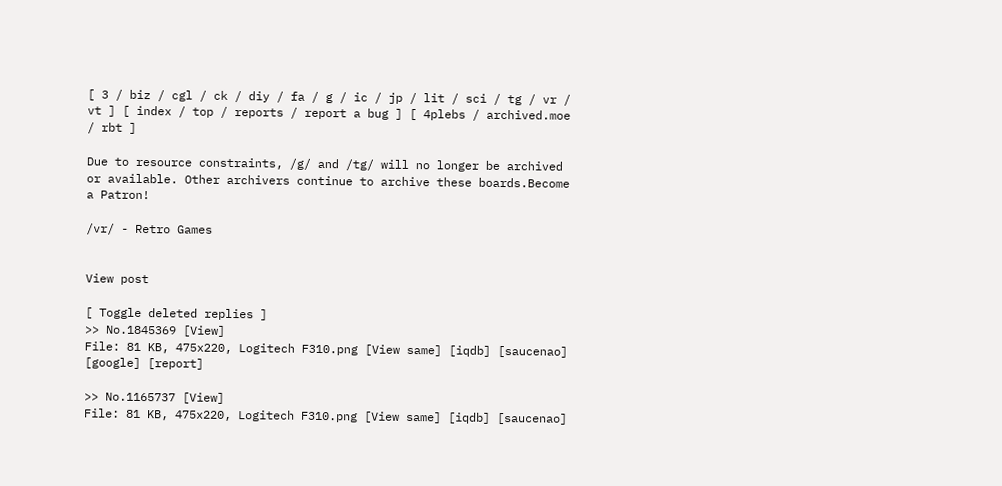[ 3 / biz / cgl / ck / diy / fa / g / ic / jp / lit / sci / tg / vr / vt ] [ index / top / reports / report a bug ] [ 4plebs / archived.moe / rbt ]

Due to resource constraints, /g/ and /tg/ will no longer be archived or available. Other archivers continue to archive these boards.Become a Patron!

/vr/ - Retro Games


View post

[ Toggle deleted replies ]
>> No.1845369 [View]
File: 81 KB, 475x220, Logitech F310.png [View same] [iqdb] [saucenao] [google] [report]

>> No.1165737 [View]
File: 81 KB, 475x220, Logitech F310.png [View same] [iqdb] [saucenao]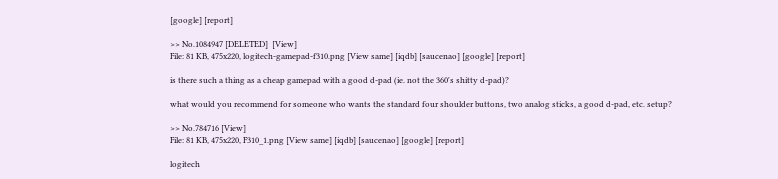[google] [report]

>> No.1084947 [DELETED]  [View]
File: 81 KB, 475x220, logitech-gamepad-f310.png [View same] [iqdb] [saucenao] [google] [report]

is there such a thing as a cheap gamepad with a good d-pad (ie. not the 360's shitty d-pad)?

what would you recommend for someone who wants the standard four shoulder buttons, two analog sticks, a good d-pad, etc. setup?

>> No.784716 [View]
File: 81 KB, 475x220, F310_1.png [View same] [iqdb] [saucenao] [google] [report]

logitech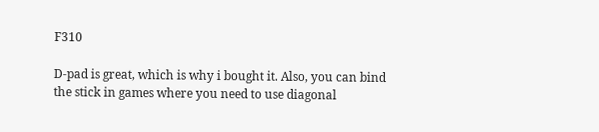F310

D-pad is great, which is why i bought it. Also, you can bind the stick in games where you need to use diagonal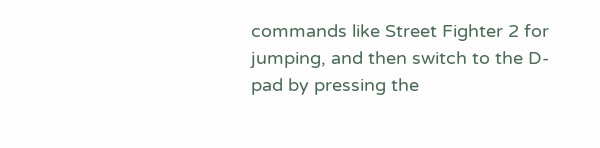commands like Street Fighter 2 for jumping, and then switch to the D-pad by pressing the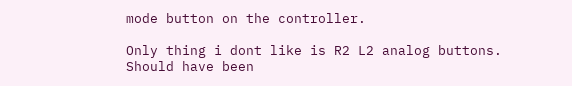mode button on the controller.

Only thing i dont like is R2 L2 analog buttons. Should have been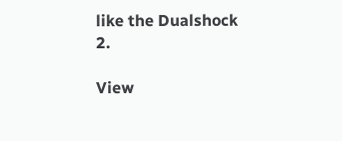like the Dualshock 2.

View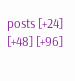posts [+24] [+48] [+96]